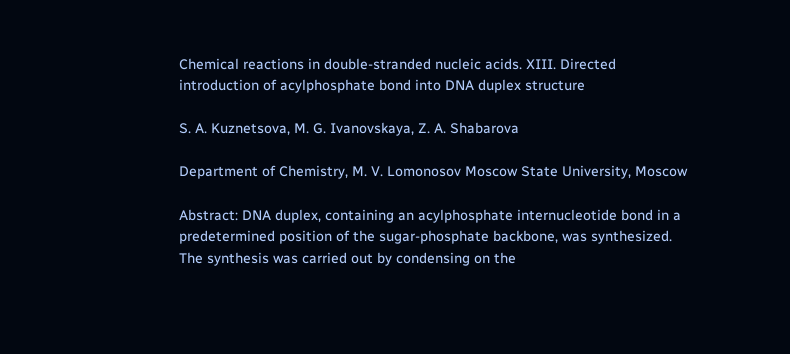Chemical reactions in double-stranded nucleic acids. XIII. Directed introduction of acylphosphate bond into DNA duplex structure

S. A. Kuznetsova, M. G. Ivanovskaya, Z. A. Shabarova

Department of Chemistry, M. V. Lomonosov Moscow State University, Moscow

Abstract: DNA duplex, containing an acylphosphate internucleotide bond in a predetermined position of the sugar-phosphate backbone, was synthesized. The synthesis was carried out by condensing on the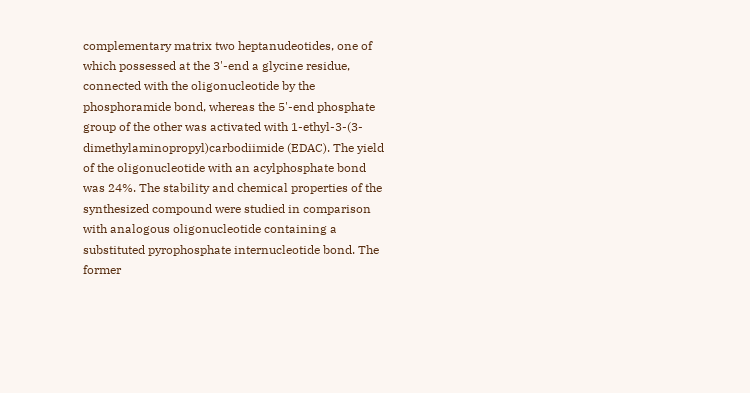complementary matrix two heptanudeotides, one of which possessed at the 3'-end a glycine residue, connected with the oligonucleotide by the phosphoramide bond, whereas the 5'-end phosphate group of the other was activated with 1-ethyl-3-(3-dimethylaminopropyl)carbodiimide (EDAC). The yield of the oligonucleotide with an acylphosphate bond was 24%. The stability and chemical properties of the synthesized compound were studied in comparison with analogous oligonucleotide containing a substituted pyrophosphate internucleotide bond. The former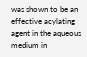was shown to be an effective acylating agent in the aqueous medium in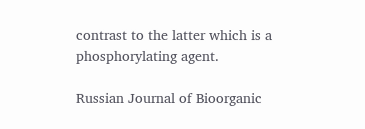contrast to the latter which is a phosphorylating agent.

Russian Journal of Bioorganic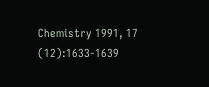Chemistry 1991, 17 (12):1633-1639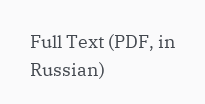Full Text (PDF, in Russian)